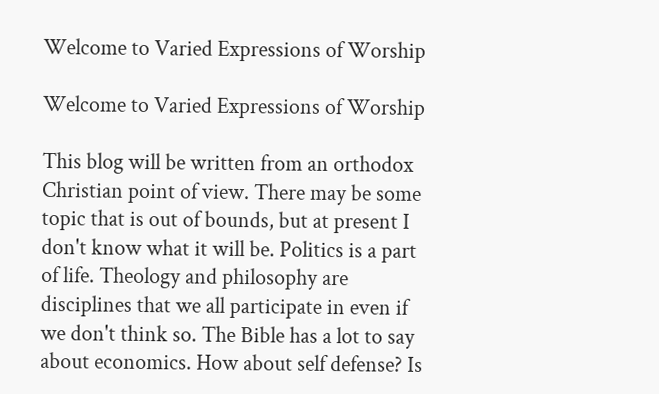Welcome to Varied Expressions of Worship

Welcome to Varied Expressions of Worship

This blog will be written from an orthodox Christian point of view. There may be some topic that is out of bounds, but at present I don't know what it will be. Politics is a part of life. Theology and philosophy are disciplines that we all participate in even if we don't think so. The Bible has a lot to say about economics. How about self defense? Is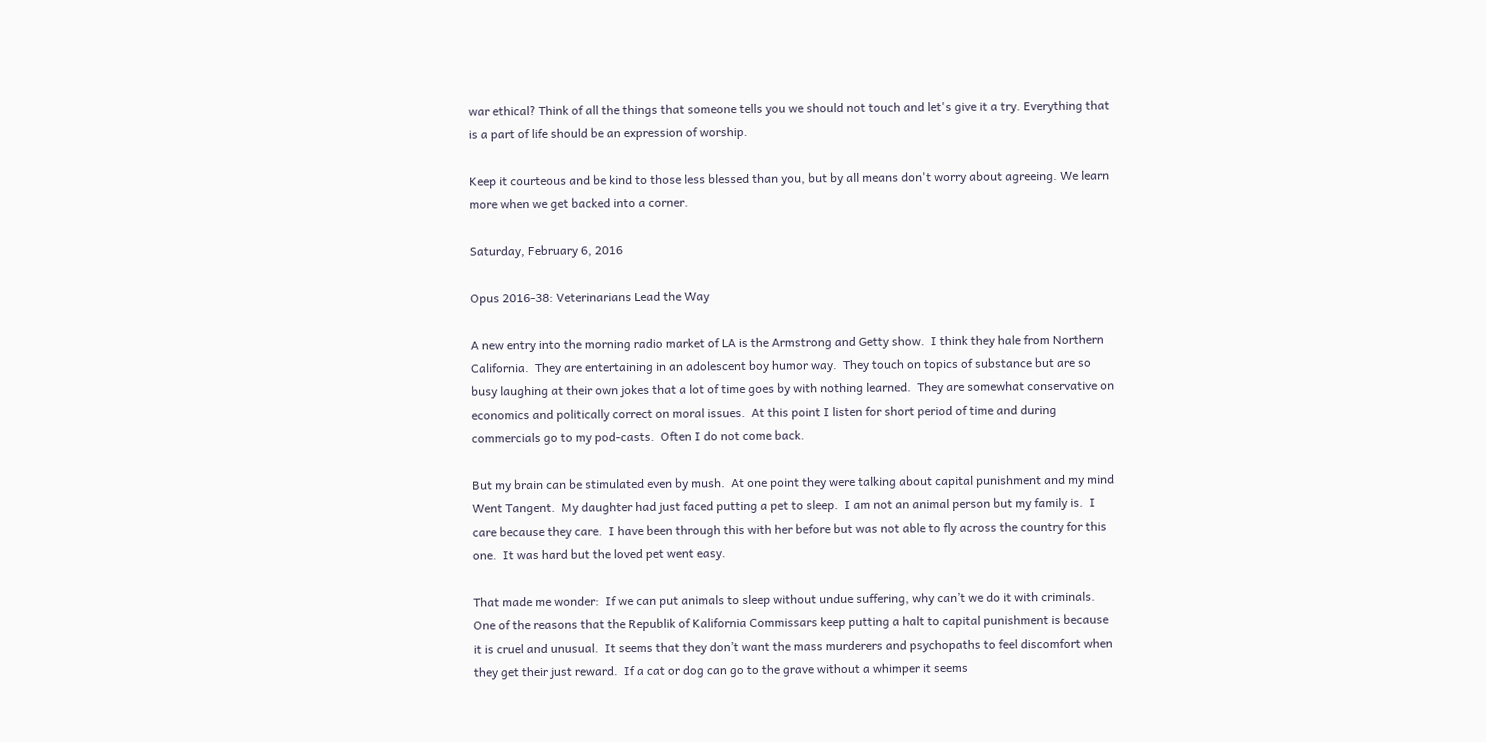war ethical? Think of all the things that someone tells you we should not touch and let's give it a try. Everything that is a part of life should be an expression of worship.

Keep it courteous and be kind to those less blessed than you, but by all means don't worry about agreeing. We learn more when we get backed into a corner.

Saturday, February 6, 2016

Opus 2016-38: Veterinarians Lead the Way

A new entry into the morning radio market of LA is the Armstrong and Getty show.  I think they hale from Northern California.  They are entertaining in an adolescent boy humor way.  They touch on topics of substance but are so busy laughing at their own jokes that a lot of time goes by with nothing learned.  They are somewhat conservative on economics and politically correct on moral issues.  At this point I listen for short period of time and during commercials go to my pod-casts.  Often I do not come back.

But my brain can be stimulated even by mush.  At one point they were talking about capital punishment and my mind Went Tangent.  My daughter had just faced putting a pet to sleep.  I am not an animal person but my family is.  I care because they care.  I have been through this with her before but was not able to fly across the country for this one.  It was hard but the loved pet went easy.

That made me wonder:  If we can put animals to sleep without undue suffering, why can’t we do it with criminals.  One of the reasons that the Republik of Kalifornia Commissars keep putting a halt to capital punishment is because it is cruel and unusual.  It seems that they don’t want the mass murderers and psychopaths to feel discomfort when they get their just reward.  If a cat or dog can go to the grave without a whimper it seems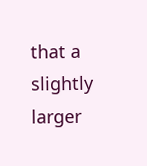that a slightly larger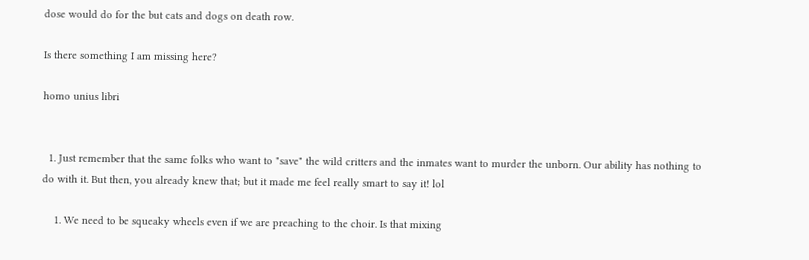dose would do for the but cats and dogs on death row.

Is there something I am missing here?

homo unius libri


  1. Just remember that the same folks who want to "save" the wild critters and the inmates want to murder the unborn. Our ability has nothing to do with it. But then, you already knew that; but it made me feel really smart to say it! lol

    1. We need to be squeaky wheels even if we are preaching to the choir. Is that mixing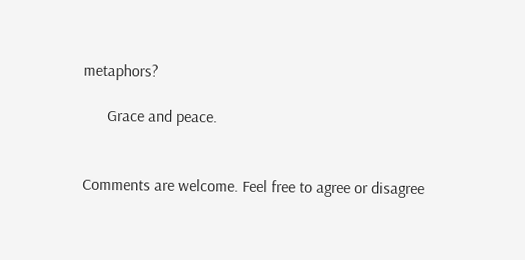metaphors?

      Grace and peace.


Comments are welcome. Feel free to agree or disagree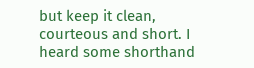but keep it clean, courteous and short. I heard some shorthand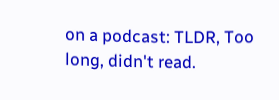on a podcast: TLDR, Too long, didn't read.